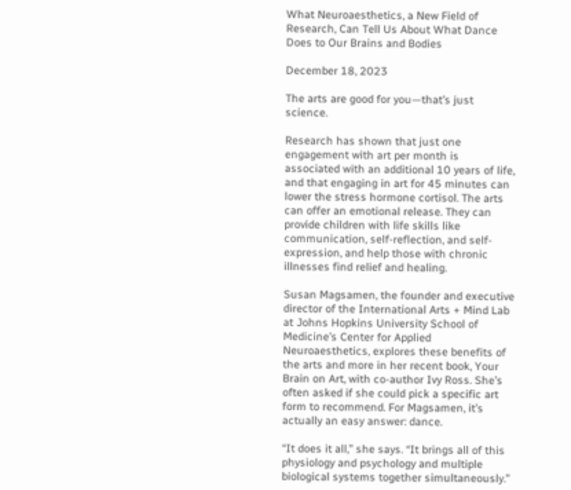What Neuroaesthetics, a New Field of Research, Can Tell Us About What Dance Does to Our Brains and Bodies

December 18, 2023

The arts are good for you—that’s just science.

Research has shown that just one engagement with art per month is associated with an additional 10 years of life, and that engaging in art for 45 minutes can lower the stress hormone cortisol. The arts can offer an emotional release. They can provide children with life skills like communication, self-reflection, and self-expression, and help those with chronic illnesses find relief and healing.

Susan Magsamen, the founder and executive director of the International Arts + Mind Lab at Johns Hopkins University School of Medicine’s Center for Applied Neuroaesthetics, explores these benefits of the arts and more in her recent book, Your Brain on Art, with co-author Ivy Ross. She’s often asked if she could pick a specific art form to recommend. For Magsamen, it’s actually an easy answer: dance.

“It does it all,” she says. “It brings all of this physiology and psychology and multiple biological systems together simultaneously.”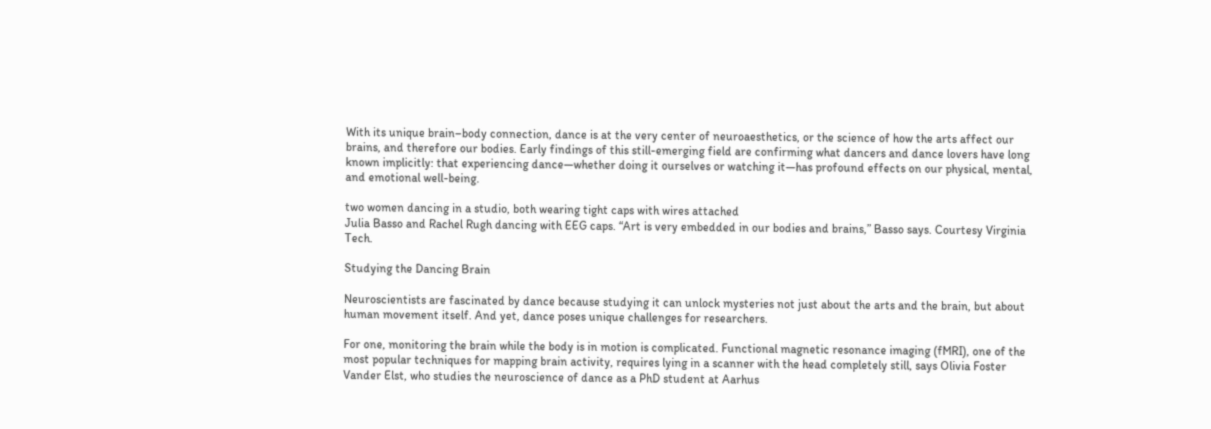With its unique brain–body connection, dance is at the very center of neuroaesthetics, or the science of how the arts affect our brains, and therefore our bodies. Early findings of this still-emerging field are confirming what dancers and dance lovers have long known implicitly: that experiencing dance—whether doing it ourselves or watching it—has profound effects on our physical, mental, and emotional well-being.

two women dancing in a studio, both wearing tight caps with wires attached
Julia Basso and Rachel Rugh dancing with EEG caps. “Art is very embedded in our bodies and brains,” Basso says. Courtesy Virginia Tech.

Studying the Dancing Brain

Neuroscientists are fascinated by dance because studying it can unlock mysteries not just about the arts and the brain, but about human movement itself. And yet, dance poses unique challenges for researchers.

For one, monitoring the brain while the body is in motion is complicated. Functional magnetic resonance imaging (fMRI), one of the most popular techniques for mapping brain activity, requires lying in a scanner with the head completely still, says Olivia Foster Vander Elst, who studies the neuroscience of dance as a PhD student at Aarhus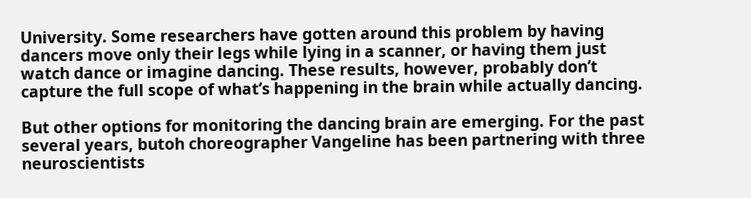University. Some researchers have gotten around this problem by having dancers move only their legs while lying in a scanner, or having them just watch dance or imagine dancing. These results, however, probably don’t capture the full scope of what’s happening in the brain while actually dancing.

But other options for monitoring the dancing brain are emerging. For the past several years, butoh choreographer Vangeline has been partnering with three neuroscientists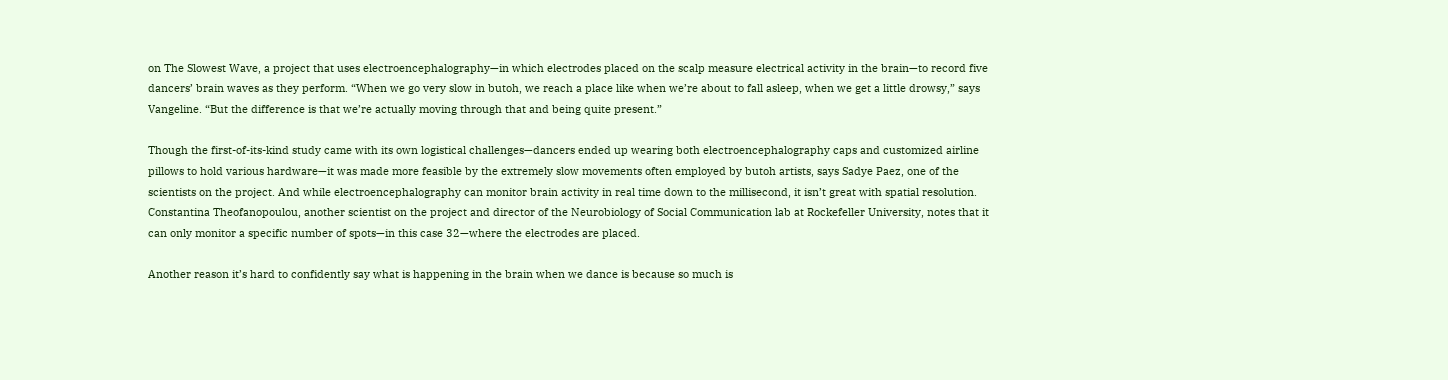on The Slowest Wave, a project that uses electroencephalography—in which electrodes placed on the scalp measure electrical activity in the brain—to record five dancers’ brain waves as they perform. “When we go very slow in butoh, we reach a place like when we’re about to fall asleep, when we get a little drowsy,” says Vangeline. “But the difference is that we’re actually moving through that and being quite present.”

Though the first-of-its-kind study came with its own logistical challenges—dancers ended up wearing both electroencephalography caps and customized airline pillows to hold various hardware—it was made more feasible by the extremely slow movements often employed by butoh artists, says Sadye Paez, one of the scientists on the project. And while electroencephalography can monitor brain activity in real time down to the millisecond, it isn’t great with spatial resolution. Constantina Theofanopoulou, another scientist on the project and director of the Neurobiology of Social Communication lab at Rockefeller University, notes that it can only monitor a specific number of spots—in this case 32—where the electrodes are placed.

Another reason it’s hard to confidently say what is happening in the brain when we dance is because so much is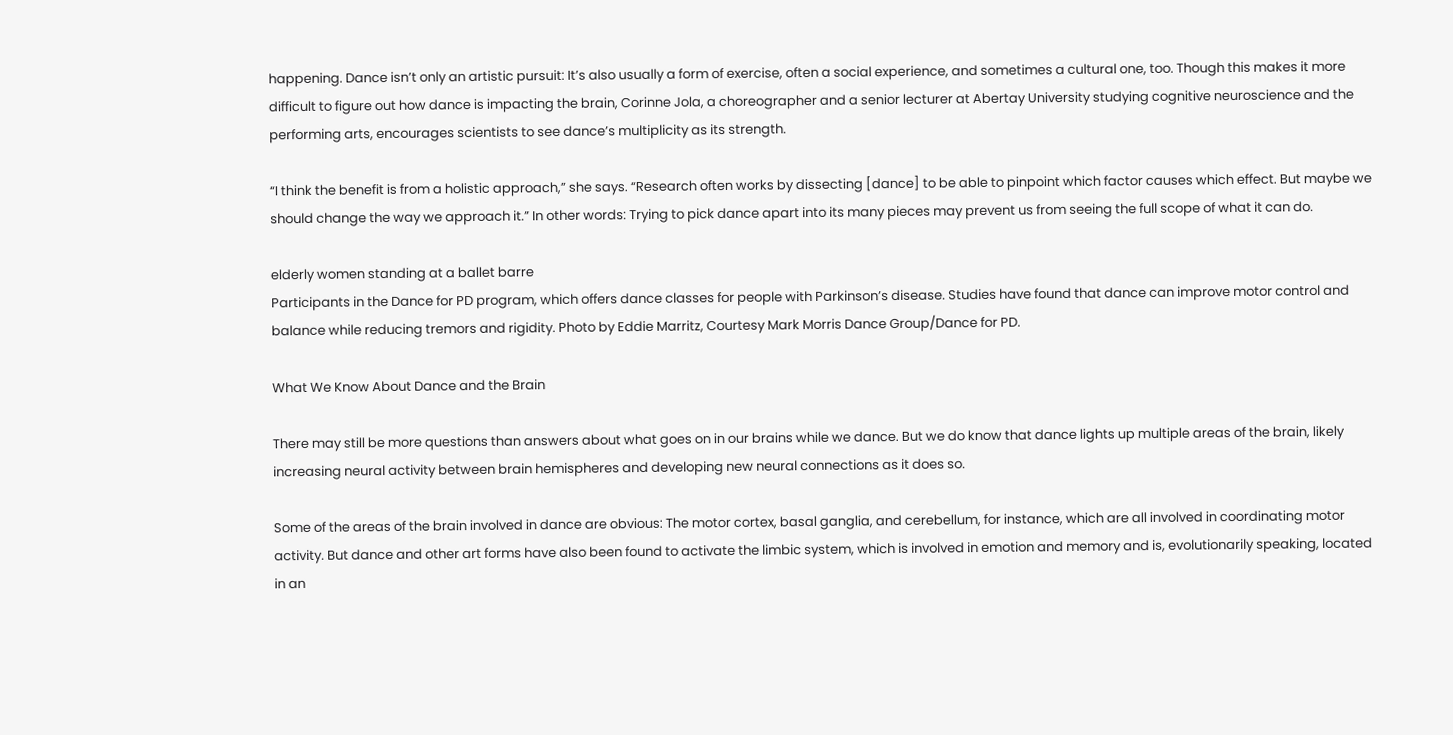happening. Dance isn’t only an artistic pursuit: It’s also usually a form of exercise, often a social experience, and sometimes a cultural one, too. Though this makes it more difficult to figure out how dance is impacting the brain, Corinne Jola, a choreographer and a senior lecturer at Abertay University studying cognitive neuroscience and the performing arts, encourages scientists to see dance’s multiplicity as its strength.

“I think the benefit is from a holistic approach,” she says. “Research often works by dissecting [dance] to be able to pinpoint which factor causes which effect. But maybe we should change the way we approach it.” In other words: Trying to pick dance apart into its many pieces may prevent us from seeing the full scope of what it can do.

elderly women standing at a ballet barre
Participants in the Dance for PD program, which offers dance classes for people with Parkinson’s disease. Studies have found that dance can improve motor control and balance while reducing tremors and rigidity. Photo by Eddie Marritz, Courtesy Mark Morris Dance Group/Dance for PD.

What We Know About Dance and the Brain

There may still be more questions than answers about what goes on in our brains while we dance. But we do know that dance lights up multiple areas of the brain, likely increasing neural activity between brain hemispheres and developing new neural connections as it does so.

Some of the areas of the brain involved in dance are obvious: The motor cortex, basal ganglia, and cerebellum, for instance, which are all involved in coordinating motor activity. But dance and other art forms have also been found to activate the limbic system, which is involved in emotion and memory and is, evolutionarily speaking, located in an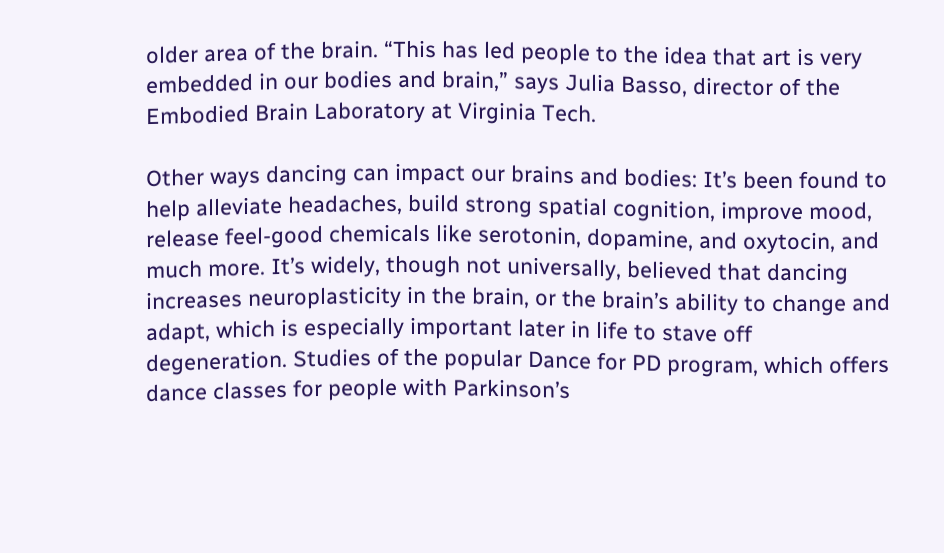older area of the brain. “This has led people to the idea that art is very embedded in our bodies and brain,” says Julia Basso, director of the Embodied Brain Laboratory at Virginia Tech.

Other ways dancing can impact our brains and bodies: It’s been found to help alleviate headaches, build strong spatial cognition, improve mood, release feel-good chemicals like serotonin, dopamine, and oxytocin, and much more. It’s widely, though not universally, believed that dancing increases neuroplasticity in the brain, or the brain’s ability to change and adapt, which is especially important later in life to stave off degeneration. Studies of the popular Dance for PD program, which offers dance classes for people with Parkinson’s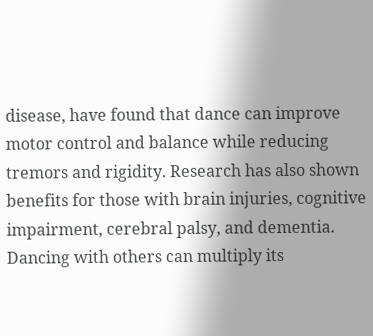disease, have found that dance can improve motor control and balance while reducing tremors and rigidity. Research has also shown benefits for those with brain injuries, cognitive impairment, cerebral palsy, and dementia. Dancing with others can multiply its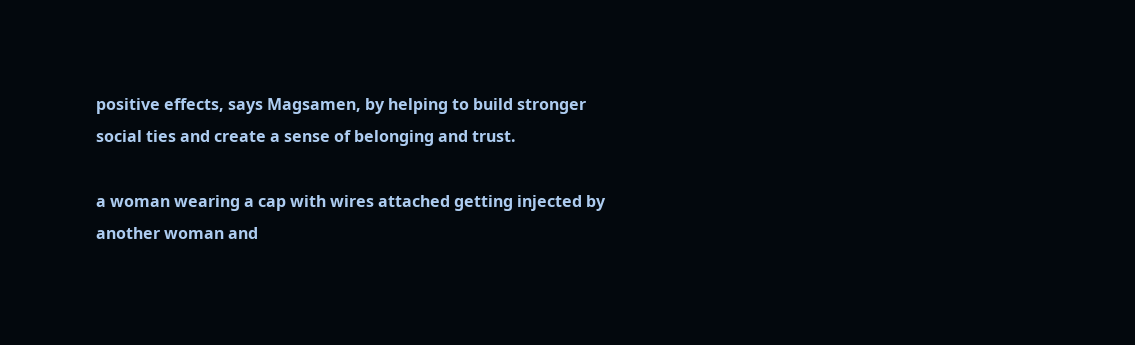positive effects, says Magsamen, by helping to build stronger social ties and create a sense of belonging and trust.

a woman wearing a cap with wires attached getting injected by another woman and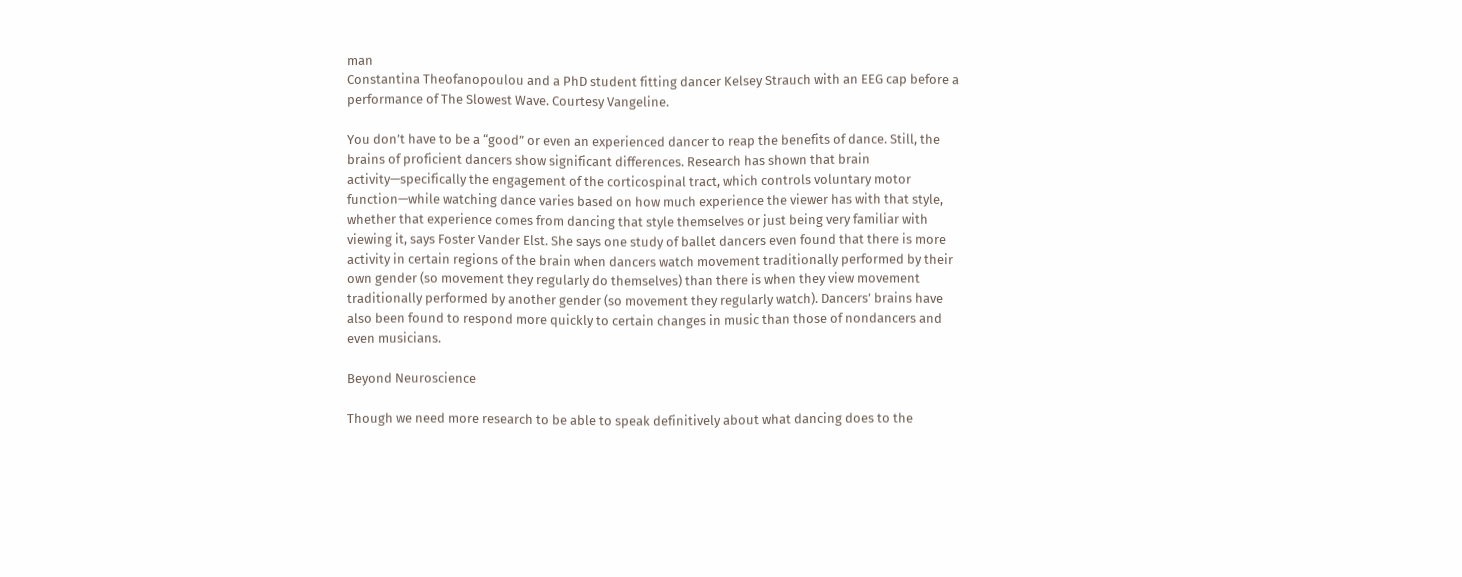man
Constantina Theofanopoulou and a PhD student fitting dancer Kelsey Strauch with an EEG cap before a performance of The Slowest Wave. Courtesy Vangeline.

You don’t have to be a “good” or even an experienced dancer to reap the benefits of dance. Still, the brains of proficient dancers show significant differences. Research has shown that brain activity—specifically the engagement of the corticospinal tract, which controls voluntary motor function—while watching dance varies based on how much experience the viewer has with that style, whether that experience comes from dancing that style themselves or just being very familiar with viewing it, says Foster Vander Elst. She says one study of ballet dancers even found that there is more activity in certain regions of the brain when dancers watch movement traditionally performed by their own gender (so movement they regularly do themselves) than there is when they view movement traditionally performed by another gender (so movement they regularly watch). Dancers’ brains have also been found to respond more quickly to certain changes in music than those of nondancers and even musicians.

Beyond Neuroscience

Though we need more research to be able to speak definitively about what dancing does to the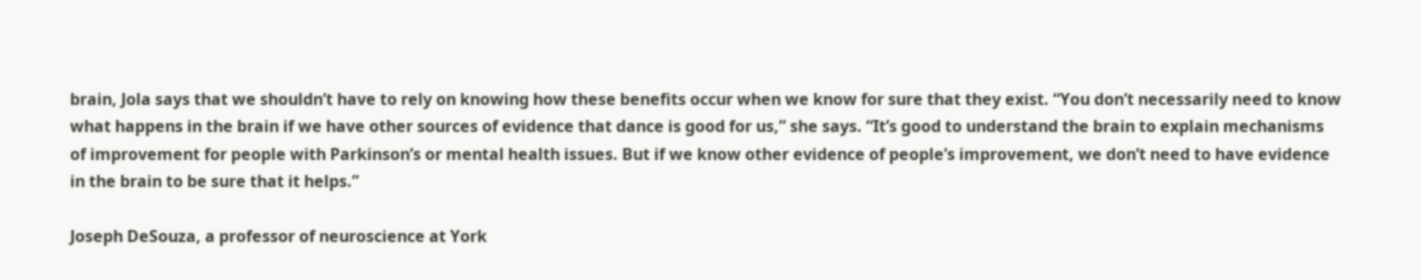brain, Jola says that we shouldn’t have to rely on knowing how these benefits occur when we know for sure that they exist. “You don’t necessarily need to know what happens in the brain if we have other sources of evidence that dance is good for us,” she says. “It’s good to understand the brain to explain mechanisms of improvement for people with Parkinson’s or mental health issues. But if we know other evidence of people’s improvement, we don’t need to have evidence in the brain to be sure that it helps.”

Joseph DeSouza, a professor of neuroscience at York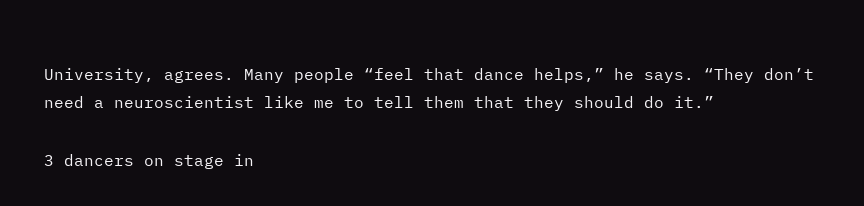University, agrees. Many people “feel that dance helps,” he says. “They don’t need a neuroscientist like me to tell them that they should do it.”

3 dancers on stage in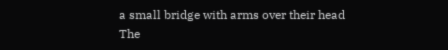a small bridge with arms over their head
The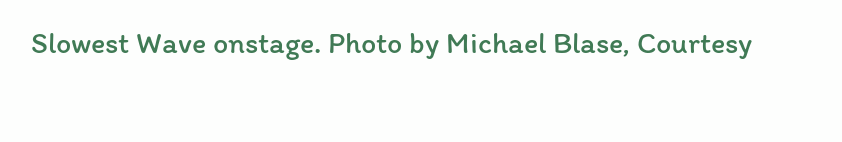Slowest Wave onstage. Photo by Michael Blase, Courtesy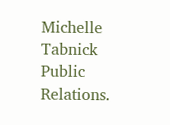Michelle Tabnick Public Relations.